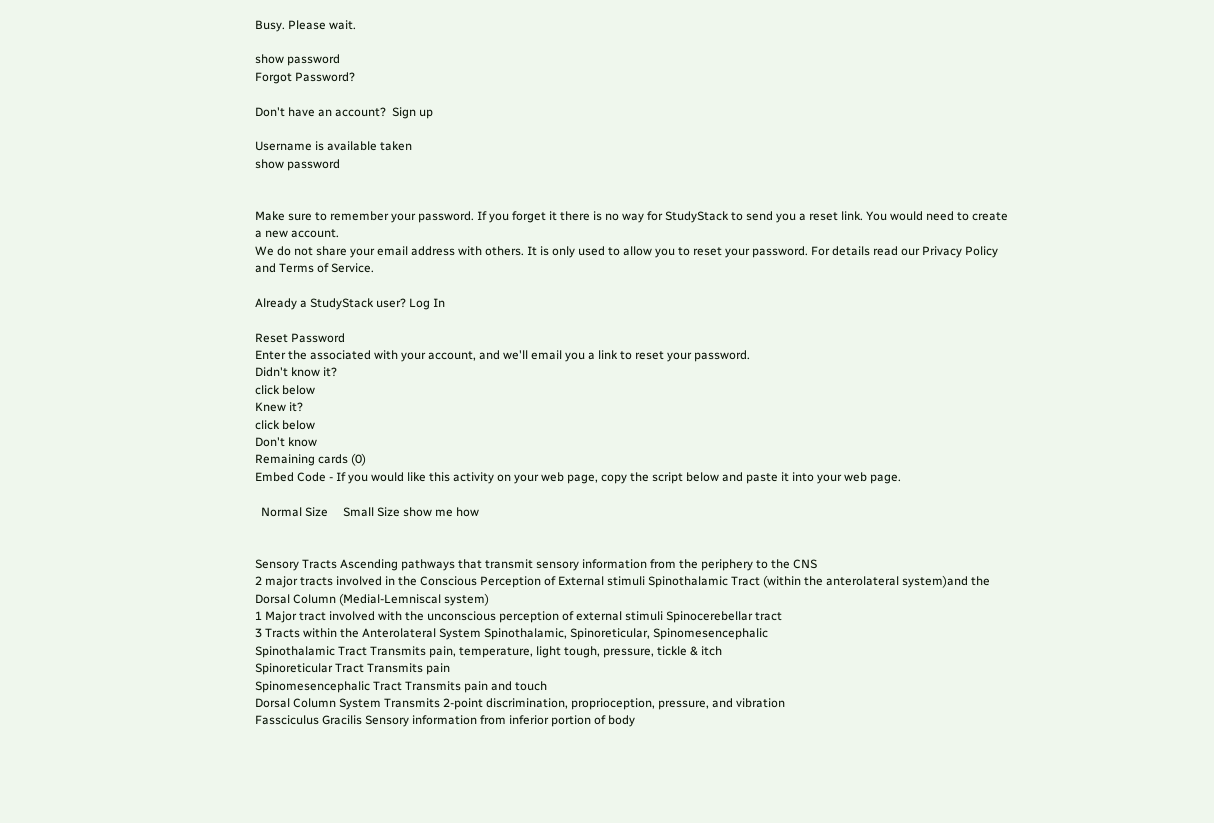Busy. Please wait.

show password
Forgot Password?

Don't have an account?  Sign up

Username is available taken
show password


Make sure to remember your password. If you forget it there is no way for StudyStack to send you a reset link. You would need to create a new account.
We do not share your email address with others. It is only used to allow you to reset your password. For details read our Privacy Policy and Terms of Service.

Already a StudyStack user? Log In

Reset Password
Enter the associated with your account, and we'll email you a link to reset your password.
Didn't know it?
click below
Knew it?
click below
Don't know
Remaining cards (0)
Embed Code - If you would like this activity on your web page, copy the script below and paste it into your web page.

  Normal Size     Small Size show me how


Sensory Tracts Ascending pathways that transmit sensory information from the periphery to the CNS
2 major tracts involved in the Conscious Perception of External stimuli Spinothalamic Tract (within the anterolateral system)and the Dorsal Column (Medial-Lemniscal system)
1 Major tract involved with the unconscious perception of external stimuli Spinocerebellar tract
3 Tracts within the Anterolateral System Spinothalamic, Spinoreticular, Spinomesencephalic
Spinothalamic Tract Transmits pain, temperature, light tough, pressure, tickle & itch
Spinoreticular Tract Transmits pain
Spinomesencephalic Tract Transmits pain and touch
Dorsal Column System Transmits 2-point discrimination, proprioception, pressure, and vibration
Fassciculus Gracilis Sensory information from inferior portion of body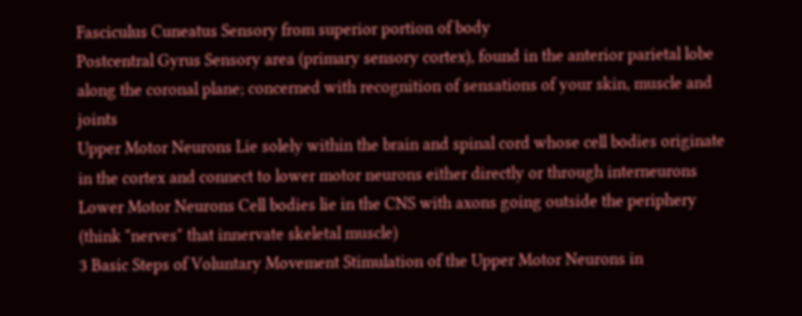Fasciculus Cuneatus Sensory from superior portion of body
Postcentral Gyrus Sensory area (primary sensory cortex), found in the anterior parietal lobe along the coronal plane; concerned with recognition of sensations of your skin, muscle and joints
Upper Motor Neurons Lie solely within the brain and spinal cord whose cell bodies originate in the cortex and connect to lower motor neurons either directly or through interneurons
Lower Motor Neurons Cell bodies lie in the CNS with axons going outside the periphery (think "nerves" that innervate skeletal muscle)
3 Basic Steps of Voluntary Movement Stimulation of the Upper Motor Neurons in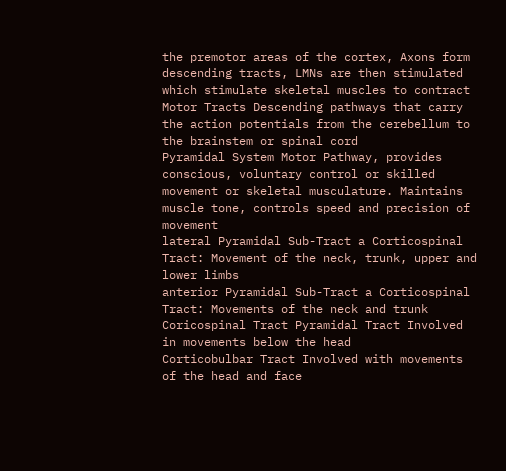the premotor areas of the cortex, Axons form descending tracts, LMNs are then stimulated which stimulate skeletal muscles to contract
Motor Tracts Descending pathways that carry the action potentials from the cerebellum to the brainstem or spinal cord
Pyramidal System Motor Pathway, provides conscious, voluntary control or skilled movement or skeletal musculature. Maintains muscle tone, controls speed and precision of movement
lateral Pyramidal Sub-Tract a Corticospinal Tract: Movement of the neck, trunk, upper and lower limbs
anterior Pyramidal Sub-Tract a Corticospinal Tract: Movements of the neck and trunk
Coricospinal Tract Pyramidal Tract Involved in movements below the head
Corticobulbar Tract Involved with movements of the head and face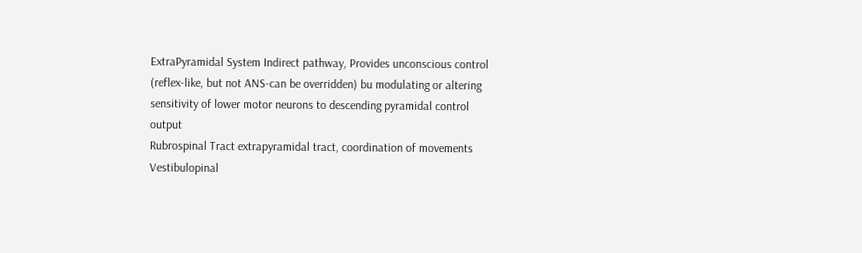ExtraPyramidal System Indirect pathway, Provides unconscious control (reflex-like, but not ANS-can be overridden) bu modulating or altering sensitivity of lower motor neurons to descending pyramidal control output
Rubrospinal Tract extrapyramidal tract, coordination of movements
Vestibulopinal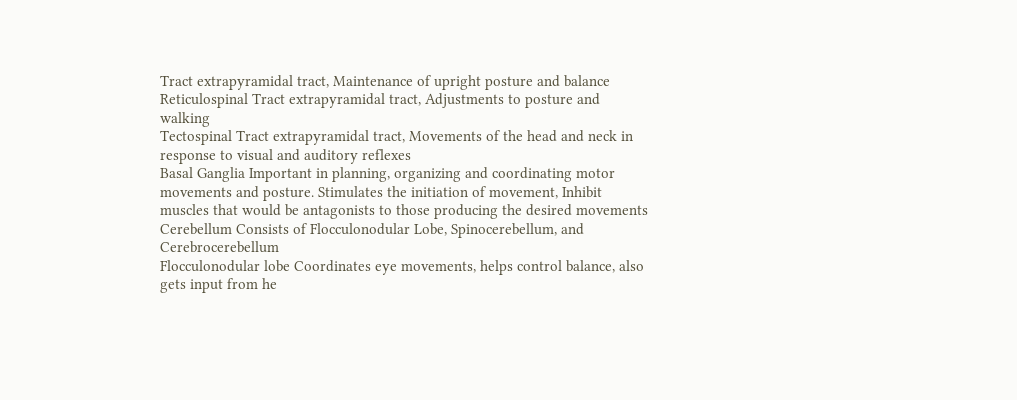Tract extrapyramidal tract, Maintenance of upright posture and balance
Reticulospinal Tract extrapyramidal tract, Adjustments to posture and walking
Tectospinal Tract extrapyramidal tract, Movements of the head and neck in response to visual and auditory reflexes
Basal Ganglia Important in planning, organizing and coordinating motor movements and posture. Stimulates the initiation of movement, Inhibit muscles that would be antagonists to those producing the desired movements
Cerebellum Consists of Flocculonodular Lobe, Spinocerebellum, and Cerebrocerebellum
Flocculonodular lobe Coordinates eye movements, helps control balance, also gets input from he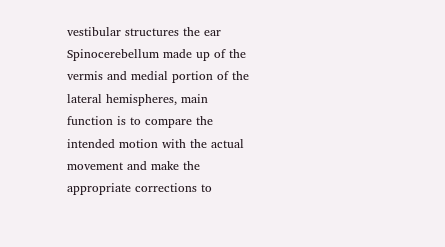vestibular structures the ear
Spinocerebellum made up of the vermis and medial portion of the lateral hemispheres, main function is to compare the intended motion with the actual movement and make the appropriate corrections to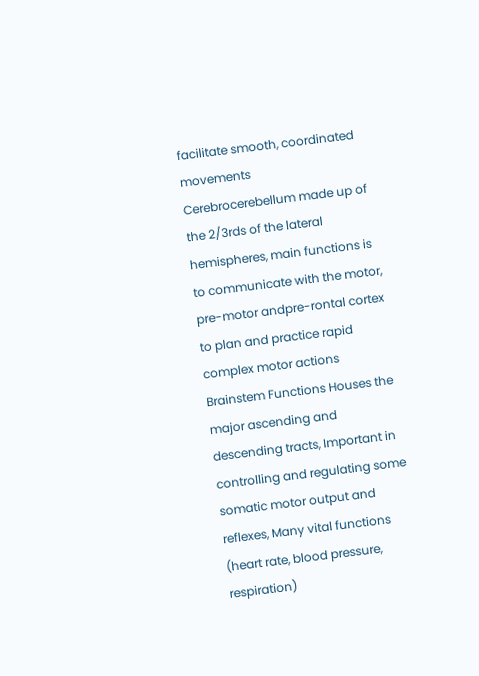facilitate smooth, coordinated movements
Cerebrocerebellum made up of the 2/3rds of the lateral hemispheres, main functions is to communicate with the motor, pre-motor andpre-rontal cortex to plan and practice rapid complex motor actions
Brainstem Functions Houses the major ascending and descending tracts, Important in controlling and regulating some somatic motor output and reflexes, Many vital functions (heart rate, blood pressure, respiration)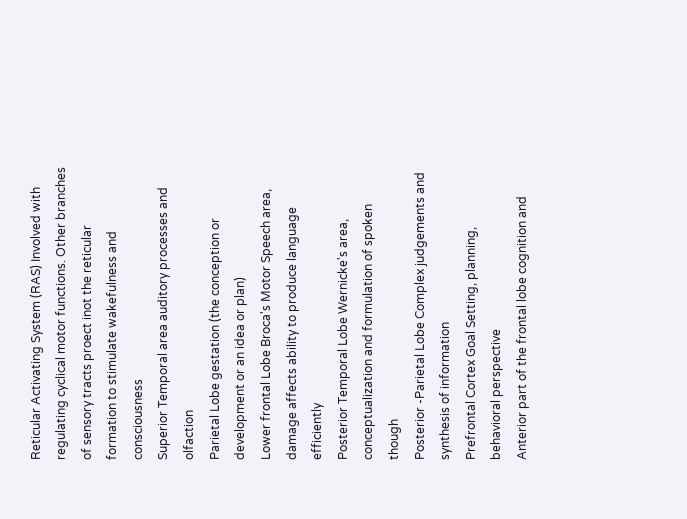Reticular Activating System (RAS) Involved with regulating cyclical motor functions. Other branches of sensory tracts proect inot the reticular formation to stimulate wakefulness and consciousness
Superior Temporal area auditory processes and olfaction
Parietal Lobe gestation (the conception or development or an idea or plan)
Lower frontal Lobe Broca's Motor Speech area, damage affects ability to produce language efficiently
Posterior Temporal Lobe Wernicke's area, conceptualization and formulation of spoken though
Posterior -Parietal Lobe Complex judgements and synthesis of information
Prefrontal Cortex Goal Setting, planning, behavioral perspective
Anterior part of the frontal lobe cognition and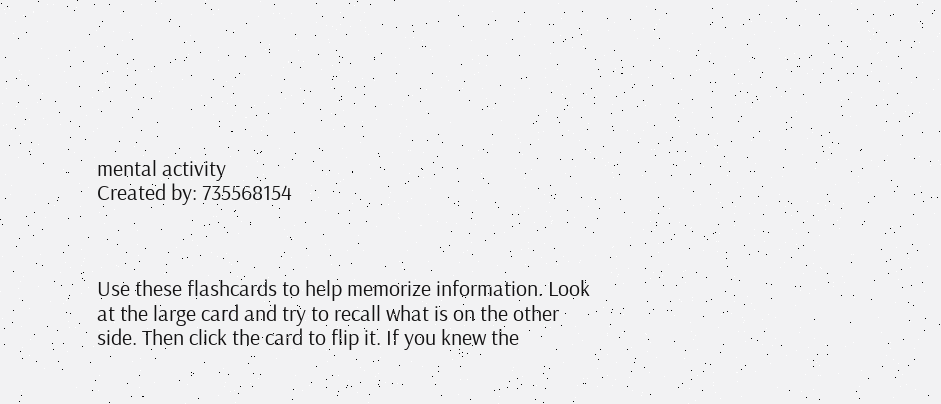mental activity
Created by: 735568154



Use these flashcards to help memorize information. Look at the large card and try to recall what is on the other side. Then click the card to flip it. If you knew the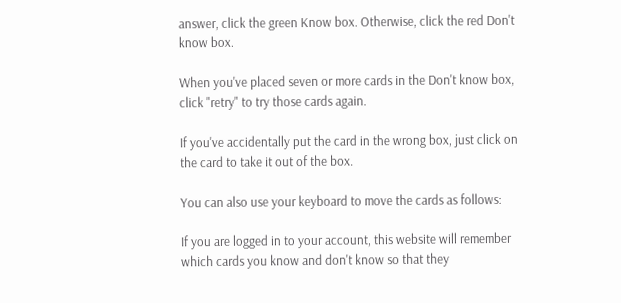answer, click the green Know box. Otherwise, click the red Don't know box.

When you've placed seven or more cards in the Don't know box, click "retry" to try those cards again.

If you've accidentally put the card in the wrong box, just click on the card to take it out of the box.

You can also use your keyboard to move the cards as follows:

If you are logged in to your account, this website will remember which cards you know and don't know so that they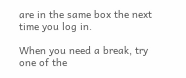are in the same box the next time you log in.

When you need a break, try one of the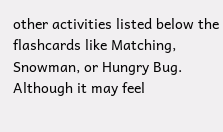other activities listed below the flashcards like Matching, Snowman, or Hungry Bug. Although it may feel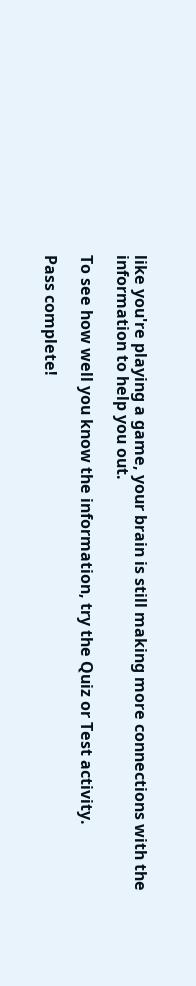like you're playing a game, your brain is still making more connections with the information to help you out.

To see how well you know the information, try the Quiz or Test activity.

Pass complete!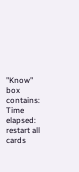"Know" box contains:
Time elapsed:
restart all cards